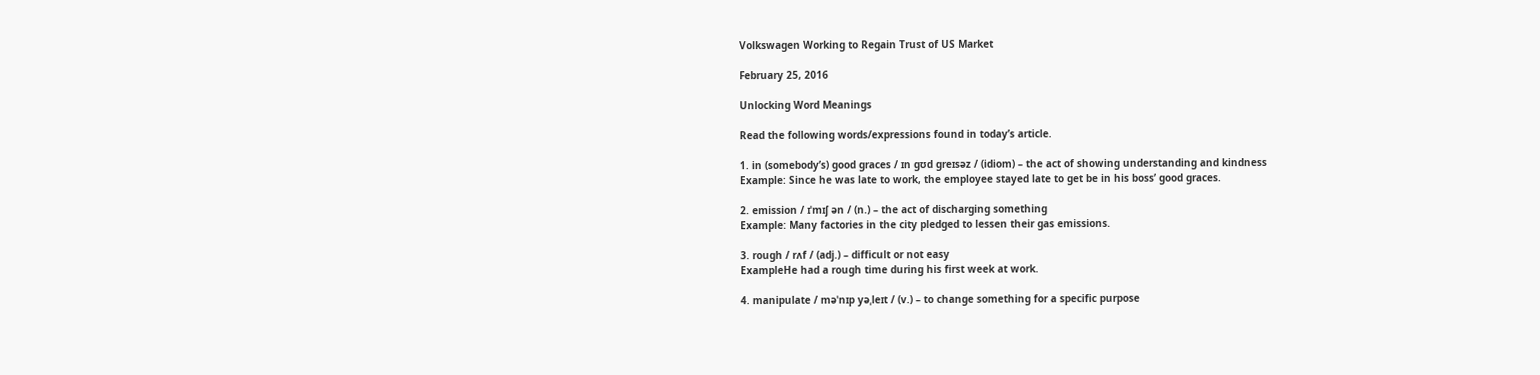Volkswagen Working to Regain Trust of US Market

February 25, 2016

Unlocking Word Meanings

Read the following words/expressions found in today’s article.

1. in (somebody’s) good graces / ɪn gʊd ɡreɪsəz / (idiom) – the act of showing understanding and kindness
Example: Since he was late to work, the employee stayed late to get be in his boss’ good graces.

2. emission / ɪˈmɪʃ ən / (n.) – the act of discharging something
Example: Many factories in the city pledged to lessen their gas emissions.

3. rough / rʌf / (adj.) – difficult or not easy
ExampleHe had a rough time during his first week at work.

4. manipulate / məˈnɪp yəˌleɪt / (v.) – to change something for a specific purpose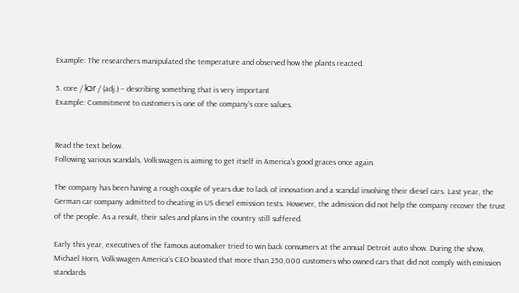Example: The researchers manipulated the temperature and observed how the plants reacted.

5. core / kɔr / (adj.) – describing something that is very important
Example: Commitment to customers is one of the company’s core values.


Read the text below.
Following various scandals, Volkswagen is aiming to get itself in America's good graces once again.

The company has been having a rough couple of years due to lack of innovation and a scandal involving their diesel cars. Last year, the German car company admitted to cheating in US diesel emission tests. However, the admission did not help the company recover the trust of the people. As a result, their sales and plans in the country still suffered.

Early this year, executives of the famous automaker tried to win back consumers at the annual Detroit auto show. During the show, Michael Horn, Volkswagen America’s CEO boasted that more than 250,000 customers who owned cars that did not comply with emission standards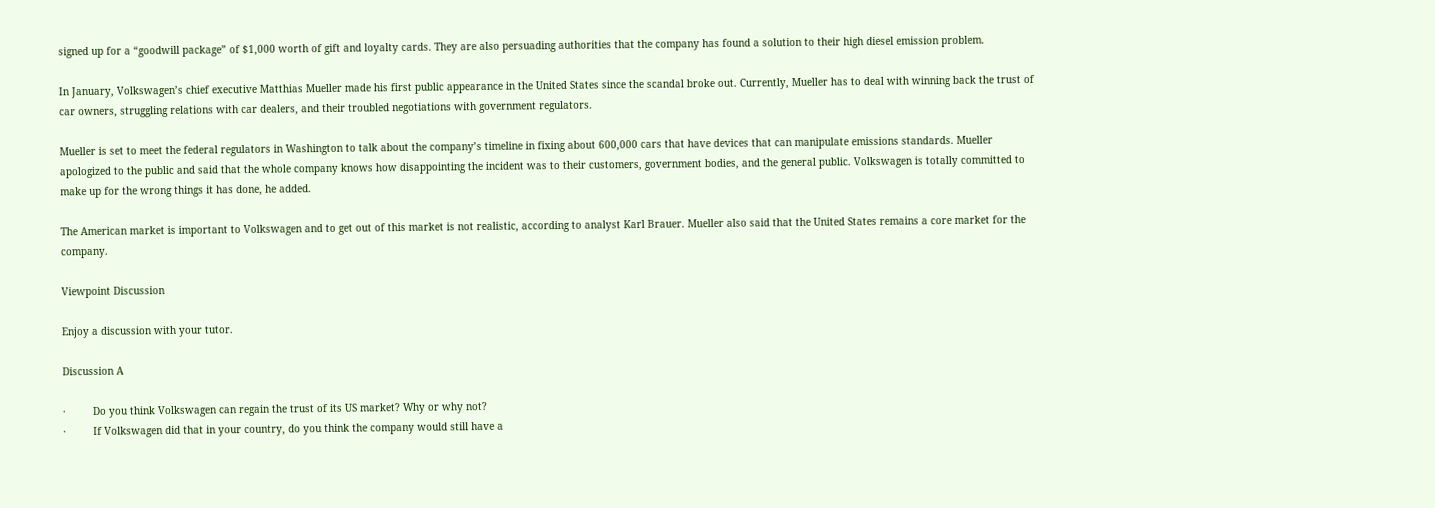signed up for a “goodwill package” of $1,000 worth of gift and loyalty cards. They are also persuading authorities that the company has found a solution to their high diesel emission problem.

In January, Volkswagen’s chief executive Matthias Mueller made his first public appearance in the United States since the scandal broke out. Currently, Mueller has to deal with winning back the trust of car owners, struggling relations with car dealers, and their troubled negotiations with government regulators.

Mueller is set to meet the federal regulators in Washington to talk about the company’s timeline in fixing about 600,000 cars that have devices that can manipulate emissions standards. Mueller apologized to the public and said that the whole company knows how disappointing the incident was to their customers, government bodies, and the general public. Volkswagen is totally committed to make up for the wrong things it has done, he added.

The American market is important to Volkswagen and to get out of this market is not realistic, according to analyst Karl Brauer. Mueller also said that the United States remains a core market for the company.

Viewpoint Discussion

Enjoy a discussion with your tutor.

Discussion A

·         Do you think Volkswagen can regain the trust of its US market? Why or why not?
·         If Volkswagen did that in your country, do you think the company would still have a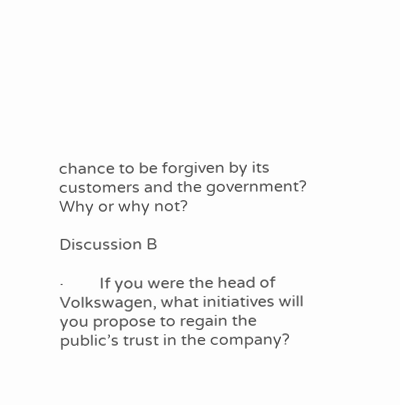chance to be forgiven by its customers and the government? Why or why not?

Discussion B

·         If you were the head of Volkswagen, what initiatives will you propose to regain the public’s trust in the company?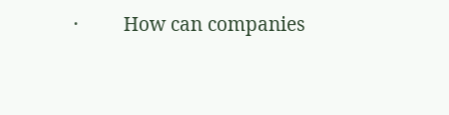·         How can companies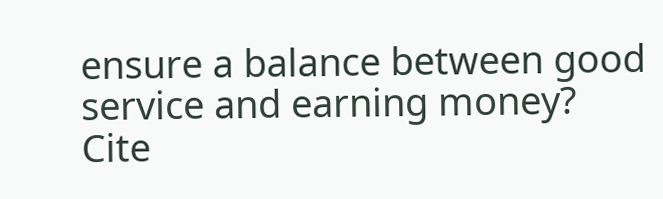ensure a balance between good service and earning money? Cite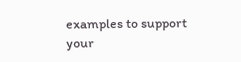examples to support your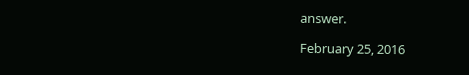answer.

February 25, 2016